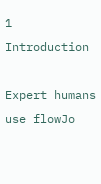1 Introduction

Expert humans use flowJo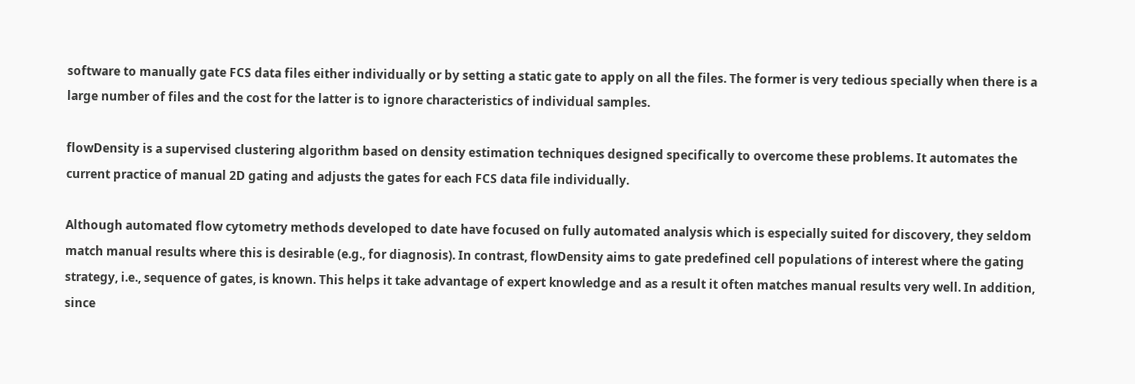software to manually gate FCS data files either individually or by setting a static gate to apply on all the files. The former is very tedious specially when there is a large number of files and the cost for the latter is to ignore characteristics of individual samples.

flowDensity is a supervised clustering algorithm based on density estimation techniques designed specifically to overcome these problems. It automates the current practice of manual 2D gating and adjusts the gates for each FCS data file individually.

Although automated flow cytometry methods developed to date have focused on fully automated analysis which is especially suited for discovery, they seldom match manual results where this is desirable (e.g., for diagnosis). In contrast, flowDensity aims to gate predefined cell populations of interest where the gating strategy, i.e., sequence of gates, is known. This helps it take advantage of expert knowledge and as a result it often matches manual results very well. In addition, since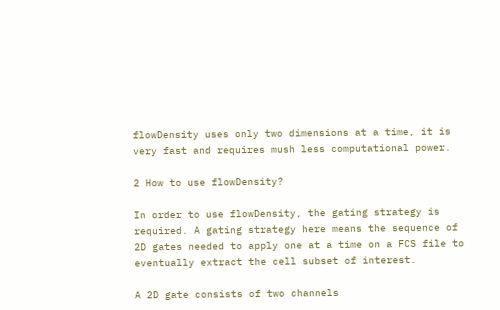flowDensity uses only two dimensions at a time, it is very fast and requires mush less computational power.

2 How to use flowDensity?

In order to use flowDensity, the gating strategy is required. A gating strategy here means the sequence of 2D gates needed to apply one at a time on a FCS file to eventually extract the cell subset of interest.

A 2D gate consists of two channels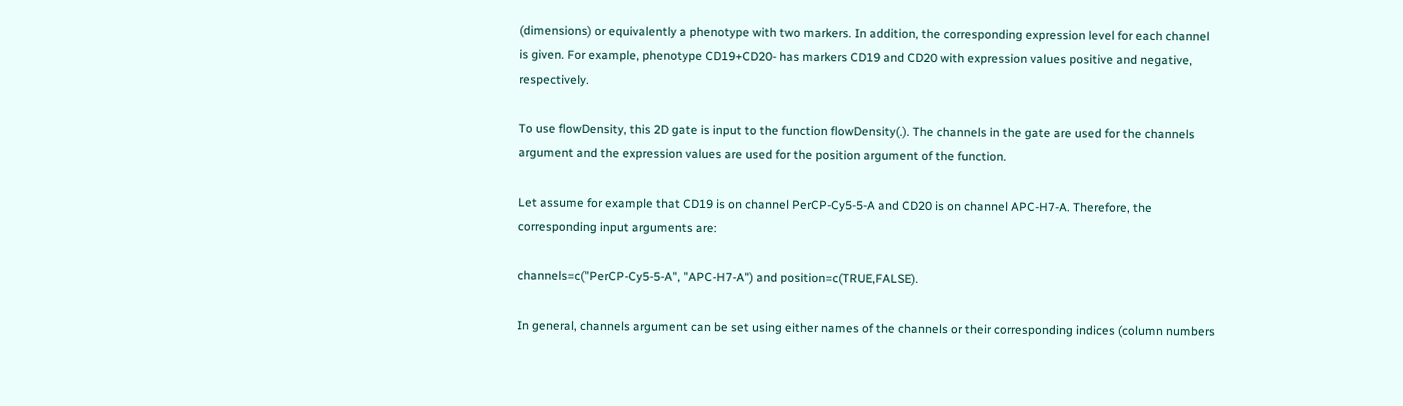(dimensions) or equivalently a phenotype with two markers. In addition, the corresponding expression level for each channel is given. For example, phenotype CD19+CD20- has markers CD19 and CD20 with expression values positive and negative, respectively.

To use flowDensity, this 2D gate is input to the function flowDensity(.). The channels in the gate are used for the channels argument and the expression values are used for the position argument of the function.

Let assume for example that CD19 is on channel PerCP-Cy5-5-A and CD20 is on channel APC-H7-A. Therefore, the corresponding input arguments are:

channels=c("PerCP-Cy5-5-A", "APC-H7-A") and position=c(TRUE,FALSE).

In general, channels argument can be set using either names of the channels or their corresponding indices (column numbers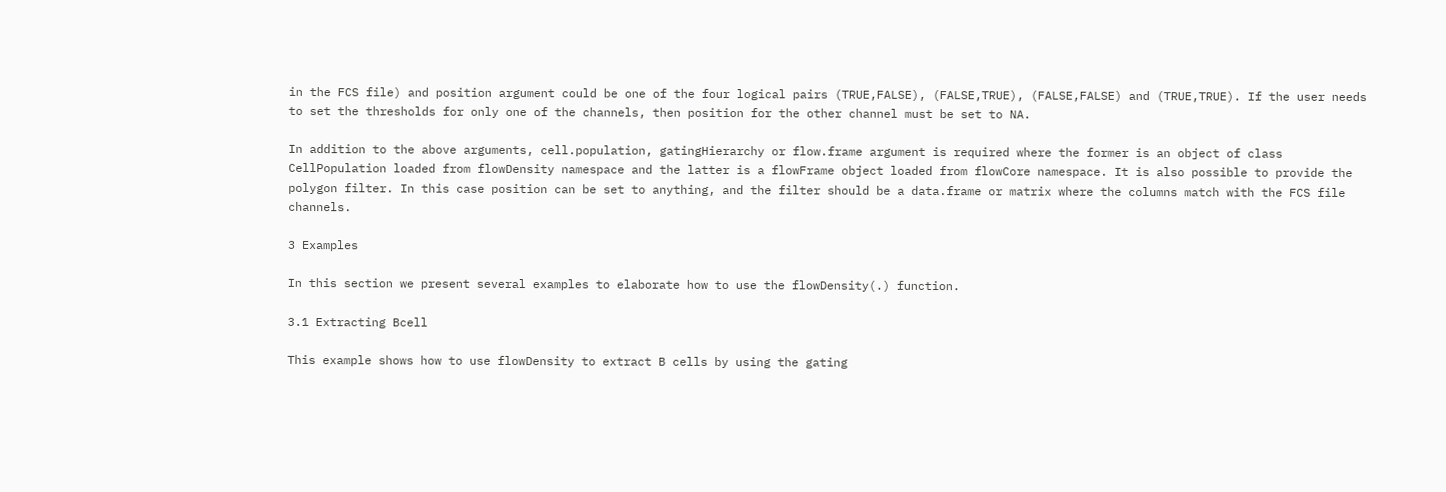in the FCS file) and position argument could be one of the four logical pairs (TRUE,FALSE), (FALSE,TRUE), (FALSE,FALSE) and (TRUE,TRUE). If the user needs to set the thresholds for only one of the channels, then position for the other channel must be set to NA.

In addition to the above arguments, cell.population, gatingHierarchy or flow.frame argument is required where the former is an object of class CellPopulation loaded from flowDensity namespace and the latter is a flowFrame object loaded from flowCore namespace. It is also possible to provide the polygon filter. In this case position can be set to anything, and the filter should be a data.frame or matrix where the columns match with the FCS file channels.

3 Examples

In this section we present several examples to elaborate how to use the flowDensity(.) function.

3.1 Extracting Bcell

This example shows how to use flowDensity to extract B cells by using the gating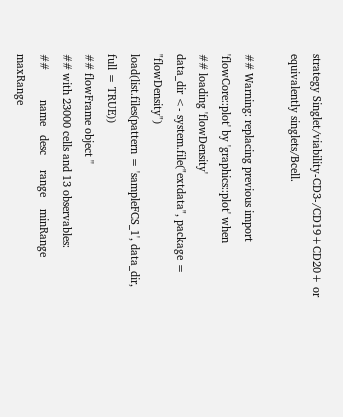strategy Singlet/viability-CD3-/CD19+CD20+ or equivalently singlets/Bcell.

## Warning: replacing previous import 'flowCore::plot' by 'graphics::plot' when
## loading 'flowDensity'
data_dir <- system.file("extdata", package = "flowDensity")
load(list.files(pattern = 'sampleFCS_1', data_dir, full = TRUE))
## flowFrame object ''
## with 23000 cells and 13 observables:
##          name   desc     range    minRange  maxRange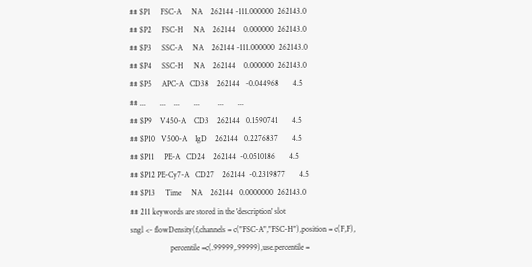## $P1     FSC-A     NA    262144 -111.000000  262143.0
## $P2     FSC-H     NA    262144    0.000000  262143.0
## $P3     SSC-A     NA    262144 -111.000000  262143.0
## $P4     SSC-H     NA    262144    0.000000  262143.0
## $P5     APC-A   CD38    262144   -0.044968       4.5
## ...       ...    ...       ...         ...       ...
## $P9    V450-A    CD3    262144   0.1590741       4.5
## $P10   V500-A    IgD    262144   0.2276837       4.5
## $P11     PE-A   CD24    262144  -0.0510186       4.5
## $P12 PE-Cy7-A   CD27    262144  -0.2319877       4.5
## $P13     Time     NA    262144   0.0000000  262143.0
## 211 keywords are stored in the 'description' slot
sngl <- flowDensity(f,channels = c("FSC-A","FSC-H"),position = c(F,F),
                    percentile =c(.99999,.99999),use.percentile =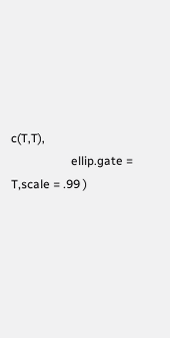c(T,T),
                    ellip.gate = T,scale = .99 )